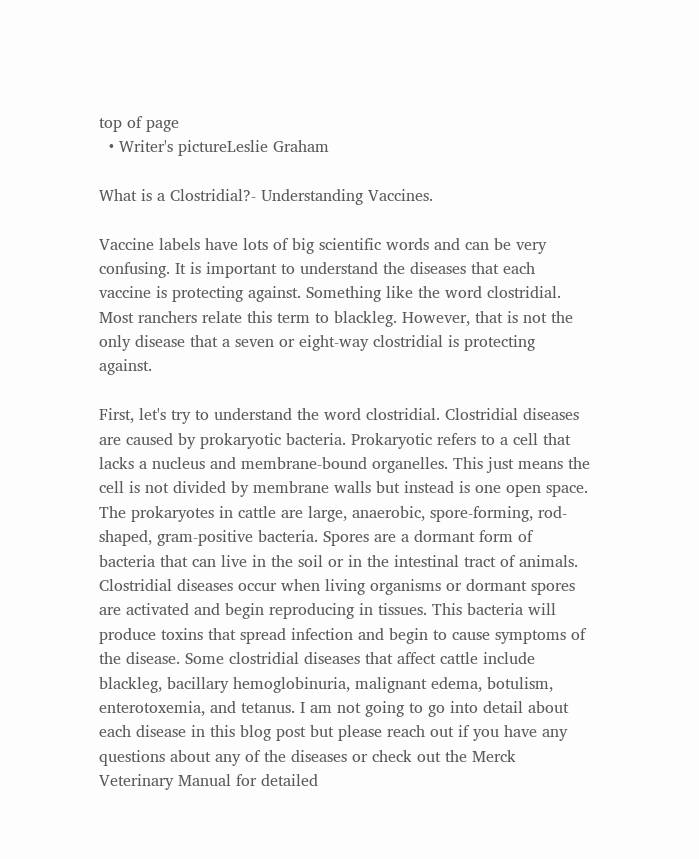top of page
  • Writer's pictureLeslie Graham

What is a Clostridial?- Understanding Vaccines.

Vaccine labels have lots of big scientific words and can be very confusing. It is important to understand the diseases that each vaccine is protecting against. Something like the word clostridial. Most ranchers relate this term to blackleg. However, that is not the only disease that a seven or eight-way clostridial is protecting against.

First, let's try to understand the word clostridial. Clostridial diseases are caused by prokaryotic bacteria. Prokaryotic refers to a cell that lacks a nucleus and membrane-bound organelles. This just means the cell is not divided by membrane walls but instead is one open space. The prokaryotes in cattle are large, anaerobic, spore-forming, rod-shaped, gram-positive bacteria. Spores are a dormant form of bacteria that can live in the soil or in the intestinal tract of animals. Clostridial diseases occur when living organisms or dormant spores are activated and begin reproducing in tissues. This bacteria will produce toxins that spread infection and begin to cause symptoms of the disease. Some clostridial diseases that affect cattle include blackleg, bacillary hemoglobinuria, malignant edema, botulism, enterotoxemia, and tetanus. I am not going to go into detail about each disease in this blog post but please reach out if you have any questions about any of the diseases or check out the Merck Veterinary Manual for detailed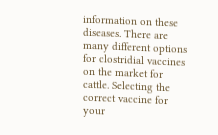information on these diseases. There are many different options for clostridial vaccines on the market for cattle. Selecting the correct vaccine for your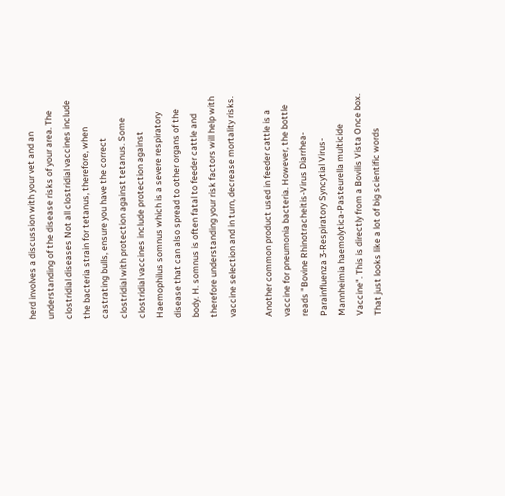herd involves a discussion with your vet and an understanding of the disease risks of your area. The clostridial diseases Not all clostridial vaccines include the bacteria strain for tetanus, therefore, when castrating bulls, ensure you have the correct clostridial with protection against tetanus. Some clostridial vaccines include protection against Haemophilus somnus which is a severe respiratory disease that can also spread to other organs of the body. H. somnus is often fatal to feeder cattle and therefore understanding your risk factors will help with vaccine selection and in turn, decrease mortality risks.

Another common product used in feeder cattle is a vaccine for pneumonia bacteria. However, the bottle reads "Bovine Rhinotracheitis-Virus Diarrhea-Parainfluenza 3-Respiratory Syncytial Virus-Mannheimia haemolytica-Pasteurella multicide Vaccine". This is directly from a Bovilis Vista Once box. That just looks like a lot of big scientific words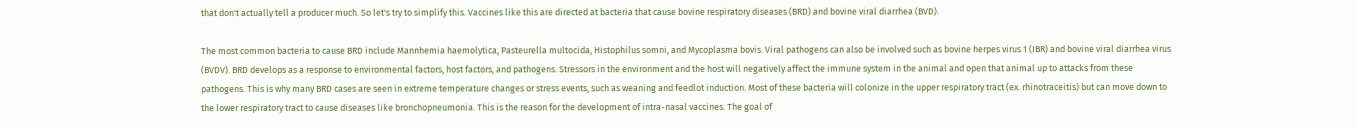that don't actually tell a producer much. So let's try to simplify this. Vaccines like this are directed at bacteria that cause bovine respiratory diseases (BRD) and bovine viral diarrhea (BVD).

The most common bacteria to cause BRD include Mannhemia haemolytica, Pasteurella multocida, Histophilus somni, and Mycoplasma bovis. Viral pathogens can also be involved such as bovine herpes virus 1 (IBR) and bovine viral diarrhea virus (BVDV). BRD develops as a response to environmental factors, host factors, and pathogens. Stressors in the environment and the host will negatively affect the immune system in the animal and open that animal up to attacks from these pathogens. This is why many BRD cases are seen in extreme temperature changes or stress events, such as weaning and feedlot induction. Most of these bacteria will colonize in the upper respiratory tract (ex. rhinotraceitis) but can move down to the lower respiratory tract to cause diseases like bronchopneumonia. This is the reason for the development of intra-nasal vaccines. The goal of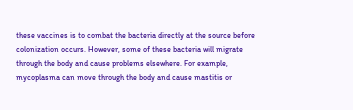these vaccines is to combat the bacteria directly at the source before colonization occurs. However, some of these bacteria will migrate through the body and cause problems elsewhere. For example, mycoplasma can move through the body and cause mastitis or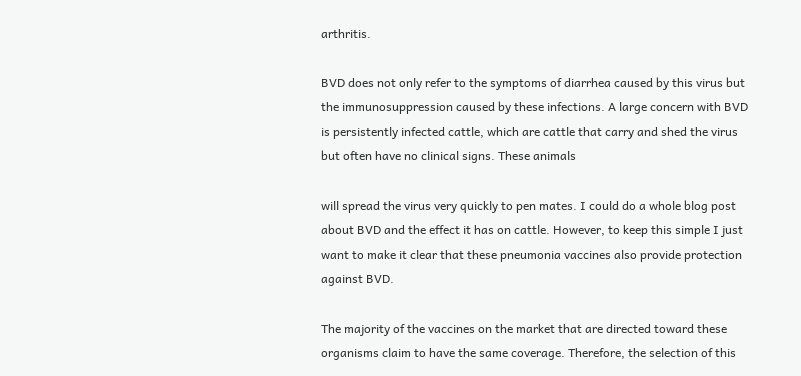arthritis.

BVD does not only refer to the symptoms of diarrhea caused by this virus but the immunosuppression caused by these infections. A large concern with BVD is persistently infected cattle, which are cattle that carry and shed the virus but often have no clinical signs. These animals

will spread the virus very quickly to pen mates. I could do a whole blog post about BVD and the effect it has on cattle. However, to keep this simple I just want to make it clear that these pneumonia vaccines also provide protection against BVD.

The majority of the vaccines on the market that are directed toward these organisms claim to have the same coverage. Therefore, the selection of this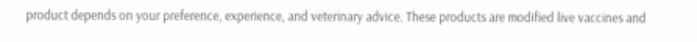product depends on your preference, experience, and veterinary advice. These products are modified live vaccines and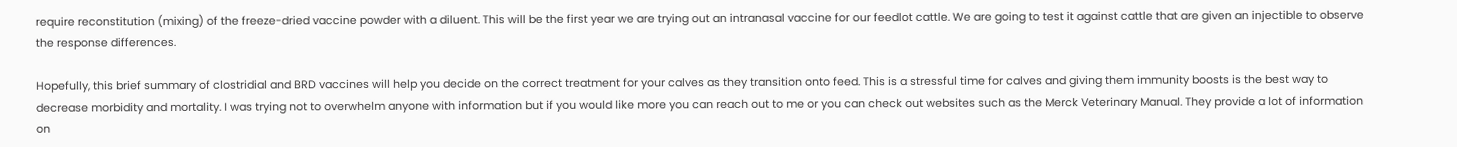require reconstitution (mixing) of the freeze-dried vaccine powder with a diluent. This will be the first year we are trying out an intranasal vaccine for our feedlot cattle. We are going to test it against cattle that are given an injectible to observe the response differences.

Hopefully, this brief summary of clostridial and BRD vaccines will help you decide on the correct treatment for your calves as they transition onto feed. This is a stressful time for calves and giving them immunity boosts is the best way to decrease morbidity and mortality. I was trying not to overwhelm anyone with information but if you would like more you can reach out to me or you can check out websites such as the Merck Veterinary Manual. They provide a lot of information on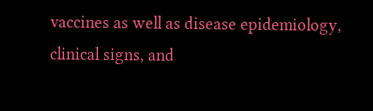vaccines as well as disease epidemiology, clinical signs, and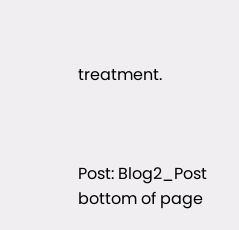treatment.



Post: Blog2_Post
bottom of page